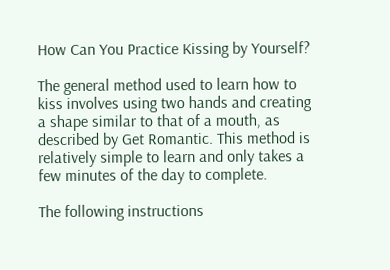How Can You Practice Kissing by Yourself?

The general method used to learn how to kiss involves using two hands and creating a shape similar to that of a mouth, as described by Get Romantic. This method is relatively simple to learn and only takes a few minutes of the day to complete.

The following instructions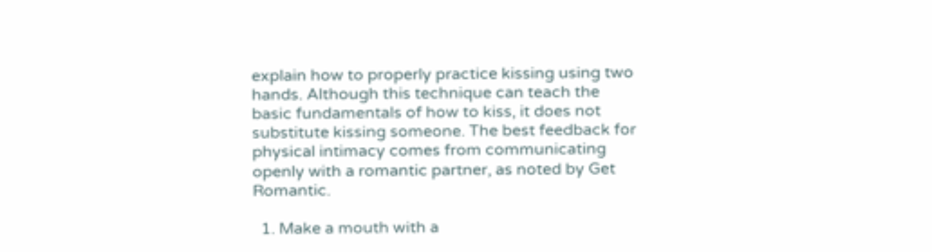explain how to properly practice kissing using two hands. Although this technique can teach the basic fundamentals of how to kiss, it does not substitute kissing someone. The best feedback for physical intimacy comes from communicating openly with a romantic partner, as noted by Get Romantic.

  1. Make a mouth with a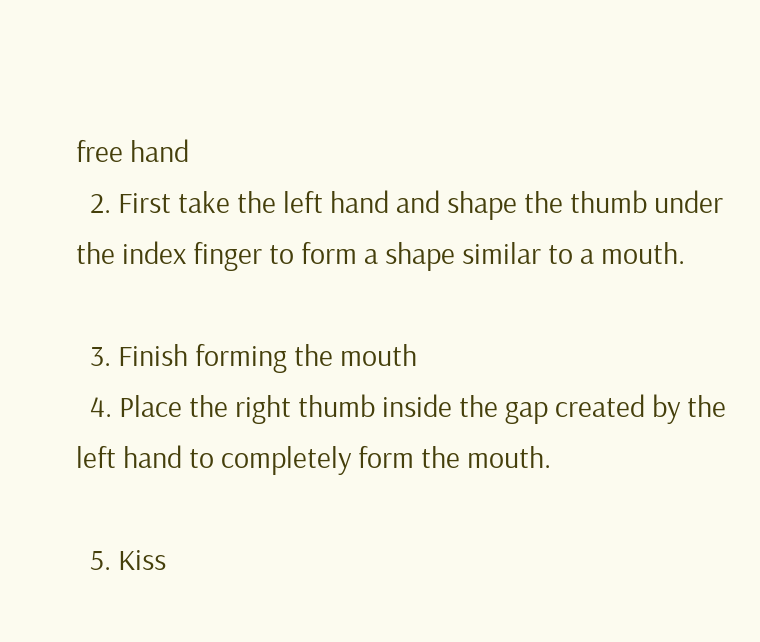free hand
  2. First take the left hand and shape the thumb under the index finger to form a shape similar to a mouth.

  3. Finish forming the mouth
  4. Place the right thumb inside the gap created by the left hand to completely form the mouth.

  5. Kiss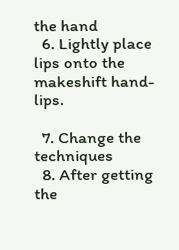the hand
  6. Lightly place lips onto the makeshift hand-lips.

  7. Change the techniques
  8. After getting the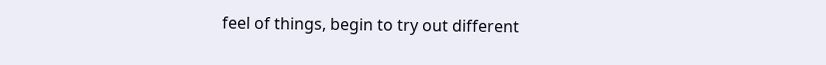feel of things, begin to try out different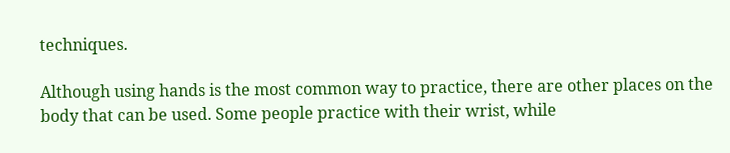techniques.

Although using hands is the most common way to practice, there are other places on the body that can be used. Some people practice with their wrist, while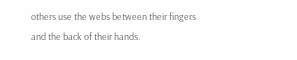others use the webs between their fingers and the back of their hands.